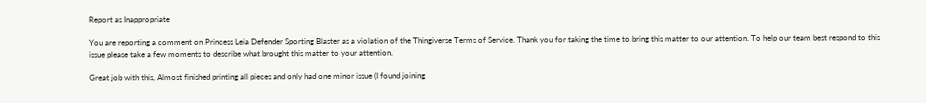Report as Inappropriate

You are reporting a comment on Princess Leia Defender Sporting Blaster as a violation of the Thingiverse Terms of Service. Thank you for taking the time to bring this matter to our attention. To help our team best respond to this issue please take a few moments to describe what brought this matter to your attention.

Great job with this, Almost finished printing all pieces and only had one minor issue (I found joining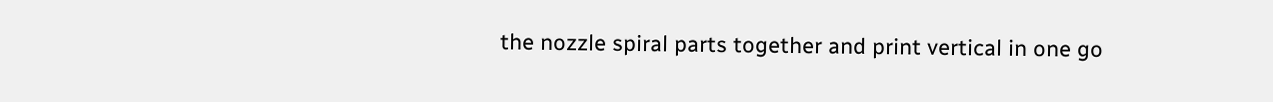the nozzle spiral parts together and print vertical in one go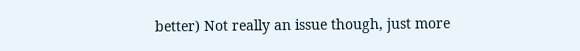better) Not really an issue though, just more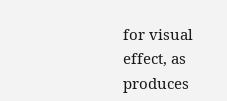for visual effect, as produces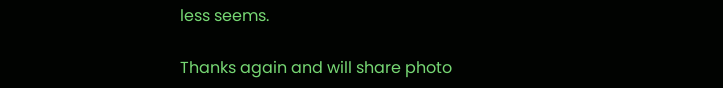less seems.

Thanks again and will share photo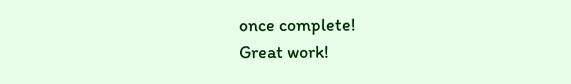once complete!
Great work!